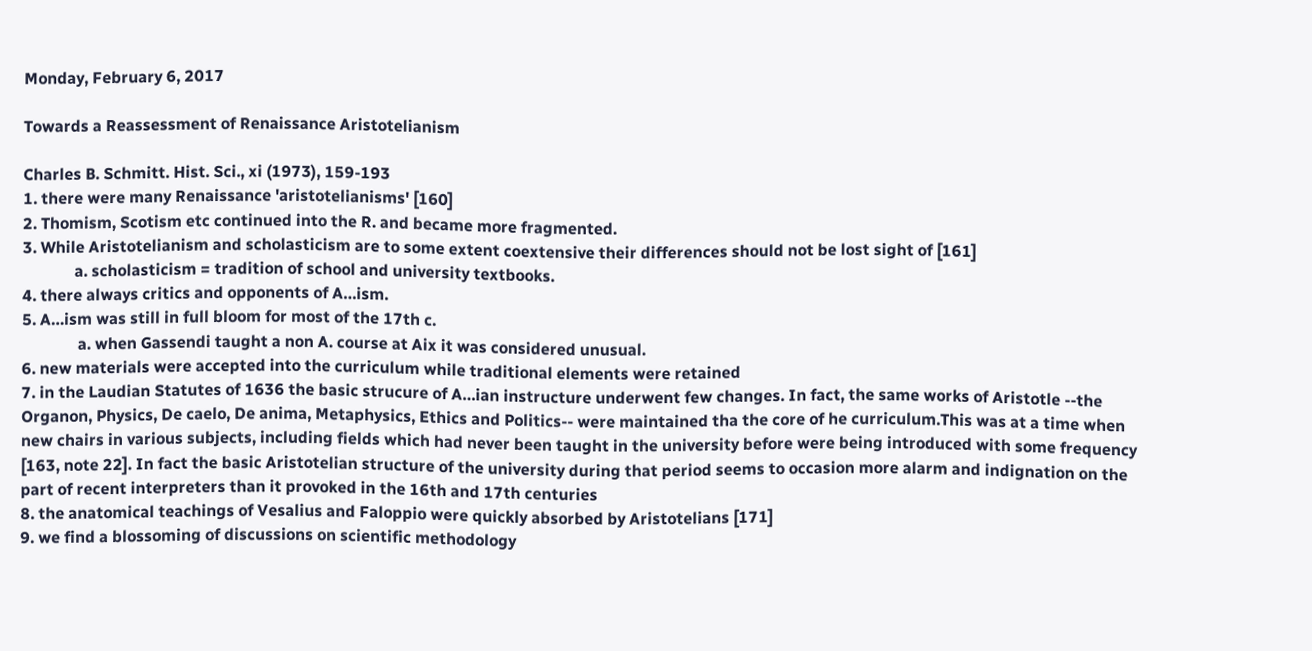Monday, February 6, 2017

Towards a Reassessment of Renaissance Aristotelianism

Charles B. Schmitt. Hist. Sci., xi (1973), 159-193
1. there were many Renaissance 'aristotelianisms' [160]
2. Thomism, Scotism etc continued into the R. and became more fragmented.
3. While Aristotelianism and scholasticism are to some extent coextensive their differences should not be lost sight of [161]
             a. scholasticism = tradition of school and university textbooks.
4. there always critics and opponents of A…ism.
5. A…ism was still in full bloom for most of the 17th c.
              a. when Gassendi taught a non A. course at Aix it was considered unusual.
6. new materials were accepted into the curriculum while traditional elements were retained
7. in the Laudian Statutes of 1636 the basic strucure of A…ian instructure underwent few changes. In fact, the same works of Aristotle --the Organon, Physics, De caelo, De anima, Metaphysics, Ethics and Politics-- were maintained tha the core of he curriculum.This was at a time when new chairs in various subjects, including fields which had never been taught in the university before were being introduced with some frequency [163, note 22]. In fact the basic Aristotelian structure of the university during that period seems to occasion more alarm and indignation on the part of recent interpreters than it provoked in the 16th and 17th centuries
8. the anatomical teachings of Vesalius and Faloppio were quickly absorbed by Aristotelians [171]
9. we find a blossoming of discussions on scientific methodology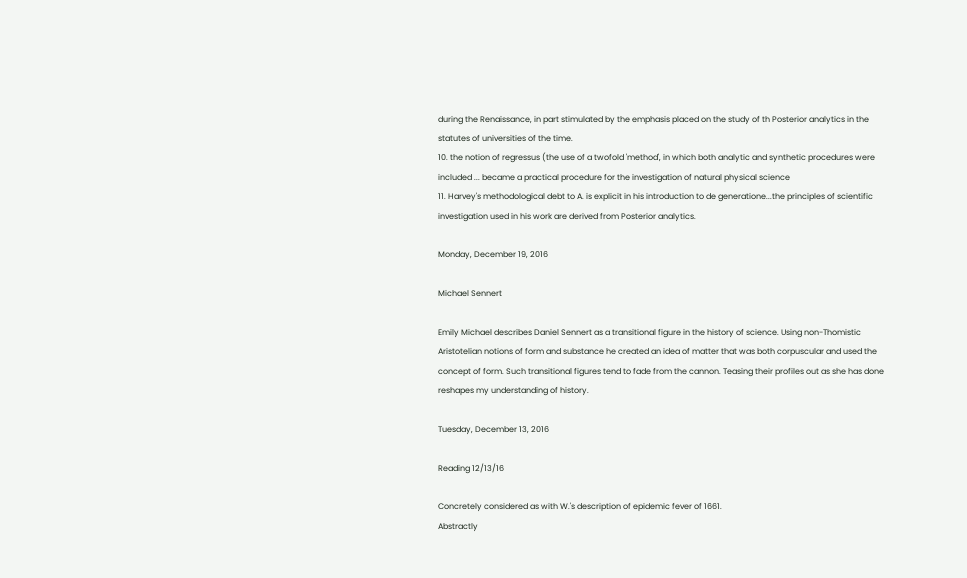during the Renaissance, in part stimulated by the emphasis placed on the study of th Posterior analytics in the statutes of universities of the time.
10. the notion of regressus (the use of a twofold 'method', in which both analytic and synthetic procedures were included ... became a practical procedure for the investigation of natural physical science
11. Harvey's methodological debt to A. is explicit in his introduction to de generatione...the principles of scientific investigation used in his work are derived from Posterior analytics.

Monday, December 19, 2016

Michael Sennert

Emily Michael describes Daniel Sennert as a transitional figure in the history of science. Using non-Thomistic Aristotelian notions of form and substance he created an idea of matter that was both corpuscular and used the concept of form. Such transitional figures tend to fade from the cannon. Teasing their profiles out as she has done reshapes my understanding of history.

Tuesday, December 13, 2016

Reading 12/13/16

Concretely considered as with W.'s description of epidemic fever of 1661.
Abstractly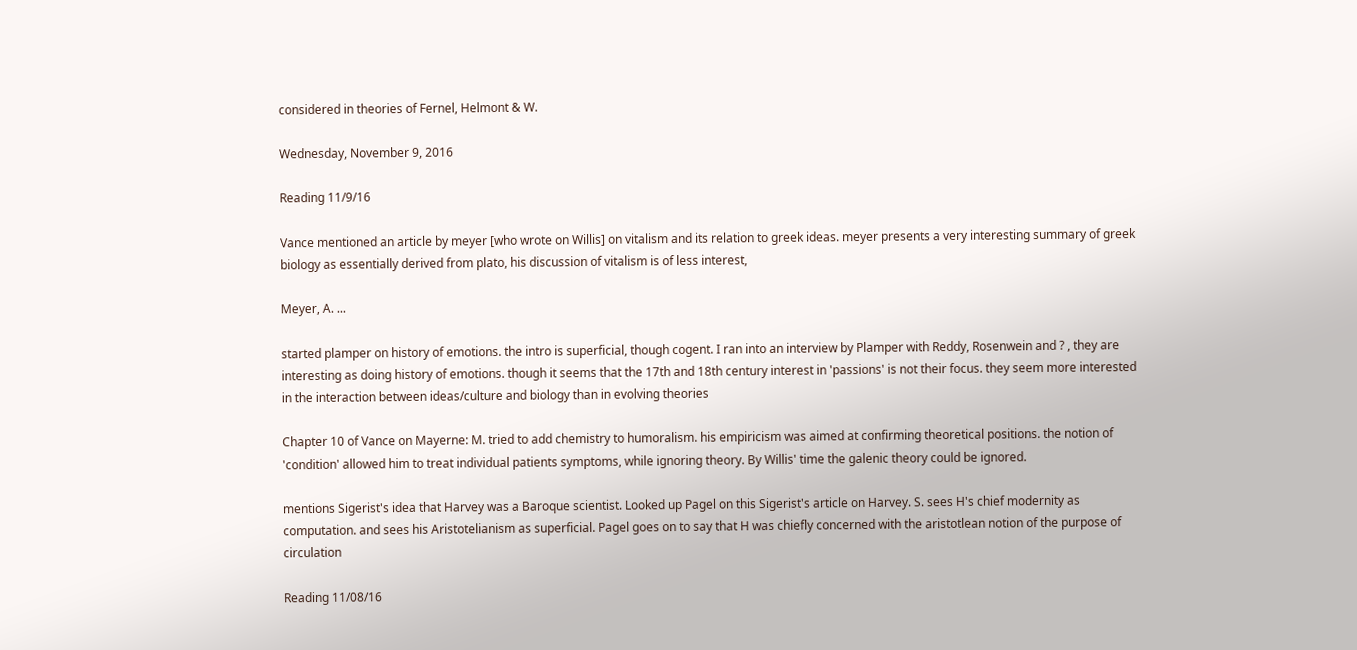considered in theories of Fernel, Helmont & W.

Wednesday, November 9, 2016

Reading 11/9/16

Vance mentioned an article by meyer [who wrote on Willis] on vitalism and its relation to greek ideas. meyer presents a very interesting summary of greek biology as essentially derived from plato, his discussion of vitalism is of less interest,

Meyer, A. ...

started plamper on history of emotions. the intro is superficial, though cogent. I ran into an interview by Plamper with Reddy, Rosenwein and ? , they are interesting as doing history of emotions. though it seems that the 17th and 18th century interest in 'passions' is not their focus. they seem more interested in the interaction between ideas/culture and biology than in evolving theories

Chapter 10 of Vance on Mayerne: M. tried to add chemistry to humoralism. his empiricism was aimed at confirming theoretical positions. the notion of 'condition' allowed him to treat individual patients symptoms, while ignoring theory. By Willis' time the galenic theory could be ignored.

mentions Sigerist's idea that Harvey was a Baroque scientist. Looked up Pagel on this Sigerist's article on Harvey. S. sees H's chief modernity as computation. and sees his Aristotelianism as superficial. Pagel goes on to say that H was chiefly concerned with the aristotlean notion of the purpose of circulation

Reading 11/08/16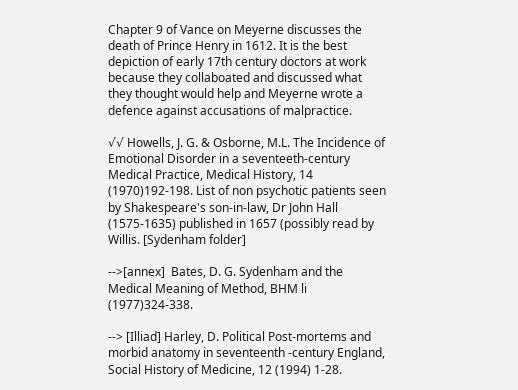Chapter 9 of Vance on Meyerne discusses the death of Prince Henry in 1612. It is the best depiction of early 17th century doctors at work because they collaboated and discussed what they thought would help and Meyerne wrote a defence against accusations of malpractice.

√√ Howells, J. G. & Osborne, M.L. The Incidence of Emotional Disorder in a seventeeth-century Medical Practice, Medical History, 14 (1970)192-198. List of non psychotic patients seen by Shakespeare's son-in-law, Dr John Hall  (1575-1635) published in 1657 (possibly read by Willis. [Sydenham folder]

-->[annex]  Bates, D. G. Sydenham and the Medical Meaning of Method, BHM li (1977)324-338.

--> [Illiad] Harley, D. Political Post-mortems and morbid anatomy in seventeenth -century England, Social History of Medicine, 12 (1994) 1-28.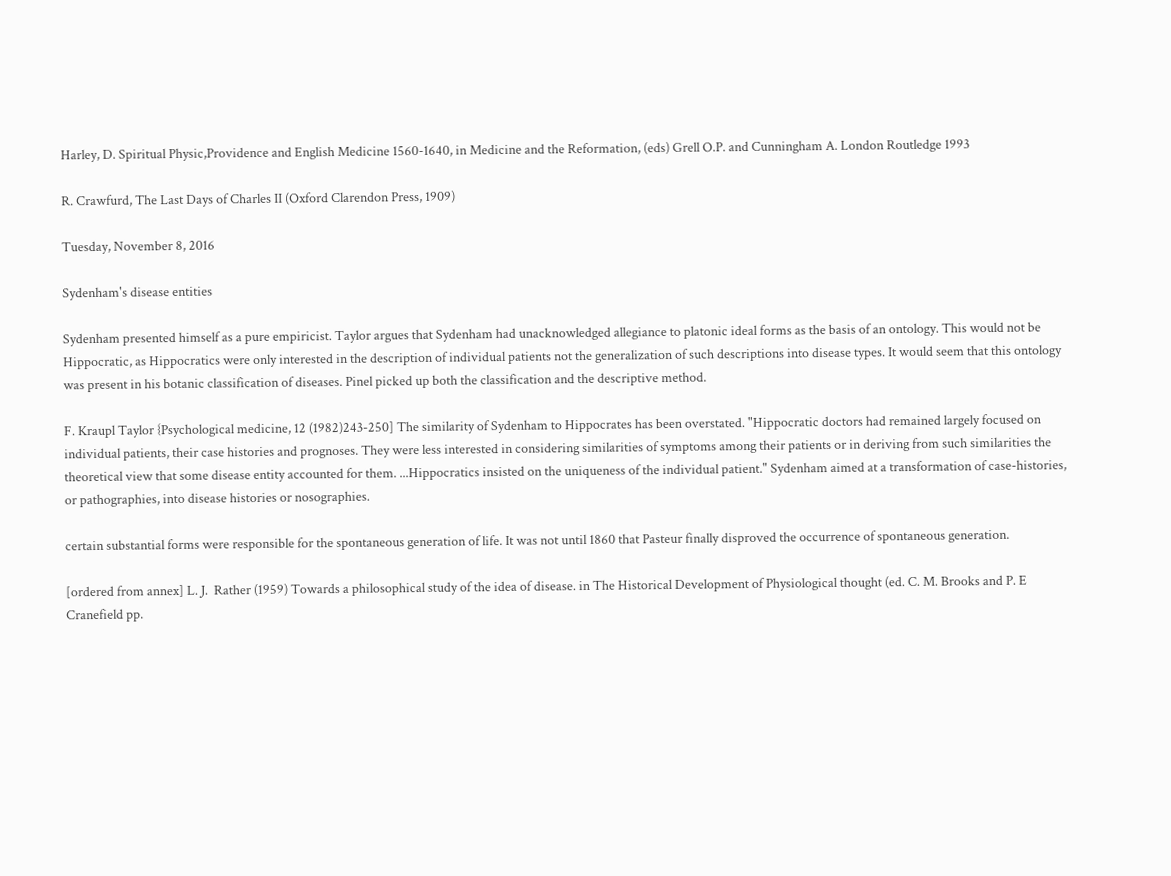Harley, D. Spiritual Physic,Providence and English Medicine 1560-1640, in Medicine and the Reformation, (eds) Grell O.P. and Cunningham A. London Routledge 1993

R. Crawfurd, The Last Days of Charles II (Oxford Clarendon Press, 1909)

Tuesday, November 8, 2016

Sydenham's disease entities

Sydenham presented himself as a pure empiricist. Taylor argues that Sydenham had unacknowledged allegiance to platonic ideal forms as the basis of an ontology. This would not be Hippocratic, as Hippocratics were only interested in the description of individual patients not the generalization of such descriptions into disease types. It would seem that this ontology was present in his botanic classification of diseases. Pinel picked up both the classification and the descriptive method.

F. Kraupl Taylor {Psychological medicine, 12 (1982)243-250] The similarity of Sydenham to Hippocrates has been overstated. "Hippocratic doctors had remained largely focused on individual patients, their case histories and prognoses. They were less interested in considering similarities of symptoms among their patients or in deriving from such similarities the theoretical view that some disease entity accounted for them. ...Hippocratics insisted on the uniqueness of the individual patient." Sydenham aimed at a transformation of case-histories, or pathographies, into disease histories or nosographies.

certain substantial forms were responsible for the spontaneous generation of life. It was not until 1860 that Pasteur finally disproved the occurrence of spontaneous generation.

[ordered from annex] L. J.  Rather (1959) Towards a philosophical study of the idea of disease. in The Historical Development of Physiological thought (ed. C. M. Brooks and P. E
Cranefield pp.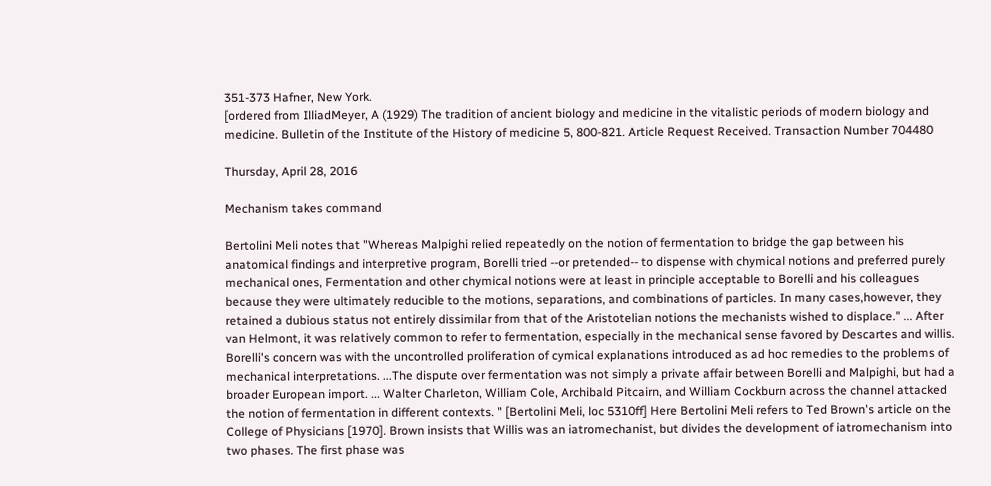351-373 Hafner, New York.
[ordered from IlliadMeyer, A (1929) The tradition of ancient biology and medicine in the vitalistic periods of modern biology and medicine. Bulletin of the Institute of the History of medicine 5, 800-821. Article Request Received. Transaction Number 704480

Thursday, April 28, 2016

Mechanism takes command

Bertolini Meli notes that "Whereas Malpighi relied repeatedly on the notion of fermentation to bridge the gap between his anatomical findings and interpretive program, Borelli tried --or pretended-- to dispense with chymical notions and preferred purely mechanical ones, Fermentation and other chymical notions were at least in principle acceptable to Borelli and his colleagues because they were ultimately reducible to the motions, separations, and combinations of particles. In many cases,however, they retained a dubious status not entirely dissimilar from that of the Aristotelian notions the mechanists wished to displace." ... After van Helmont, it was relatively common to refer to fermentation, especially in the mechanical sense favored by Descartes and willis. Borelli's concern was with the uncontrolled proliferation of cymical explanations introduced as ad hoc remedies to the problems of mechanical interpretations. ...The dispute over fermentation was not simply a private affair between Borelli and Malpighi, but had a broader European import. ... Walter Charleton, William Cole, Archibald Pitcairn, and William Cockburn across the channel attacked the notion of fermentation in different contexts. " [Bertolini Meli, loc 5310ff] Here Bertolini Meli refers to Ted Brown's article on the College of Physicians [1970]. Brown insists that Willis was an iatromechanist, but divides the development of iatromechanism into two phases. The first phase was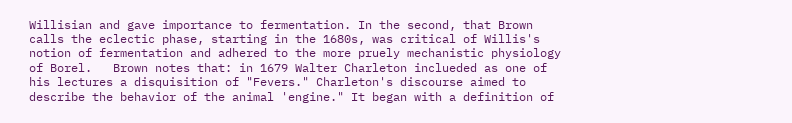Willisian and gave importance to fermentation. In the second, that Brown calls the eclectic phase, starting in the 1680s, was critical of Willis's notion of fermentation and adhered to the more pruely mechanistic physiology of Borel.   Brown notes that: in 1679 Walter Charleton inclueded as one of his lectures a disquisition of "Fevers." Charleton's discourse aimed to describe the behavior of the animal 'engine." It began with a definition of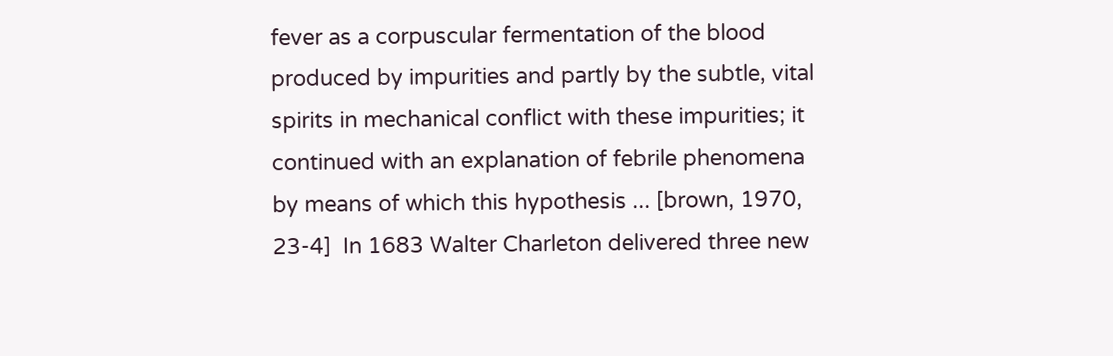fever as a corpuscular fermentation of the blood produced by impurities and partly by the subtle, vital spirits in mechanical conflict with these impurities; it continued with an explanation of febrile phenomena by means of which this hypothesis ... [brown, 1970, 23-4]  In 1683 Walter Charleton delivered three new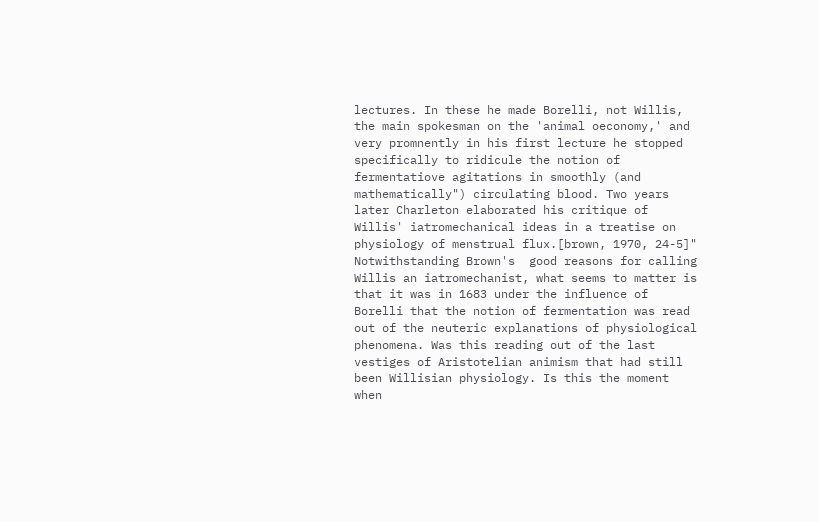lectures. In these he made Borelli, not Willis, the main spokesman on the 'animal oeconomy,' and very promnently in his first lecture he stopped specifically to ridicule the notion of fermentatiove agitations in smoothly (and mathematically") circulating blood. Two years later Charleton elaborated his critique of Willis' iatromechanical ideas in a treatise on physiology of menstrual flux.[brown, 1970, 24-5]" Notwithstanding Brown's  good reasons for calling Willis an iatromechanist, what seems to matter is that it was in 1683 under the influence of Borelli that the notion of fermentation was read out of the neuteric explanations of physiological phenomena. Was this reading out of the last vestiges of Aristotelian animism that had still been Willisian physiology. Is this the moment when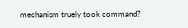mechanism truely took command?